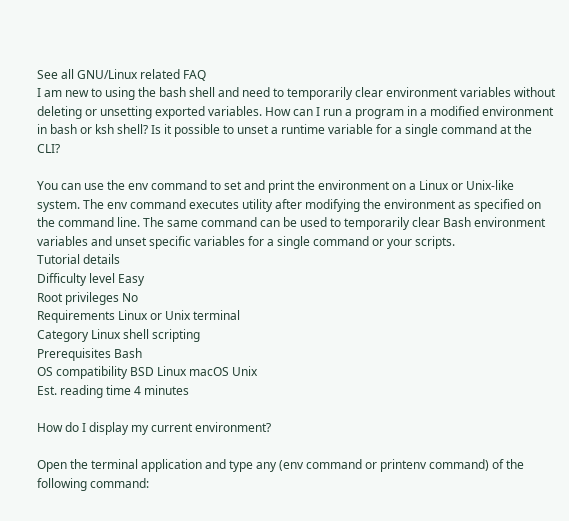See all GNU/Linux related FAQ
I am new to using the bash shell and need to temporarily clear environment variables without deleting or unsetting exported variables. How can I run a program in a modified environment in bash or ksh shell? Is it possible to unset a runtime variable for a single command at the CLI?

You can use the env command to set and print the environment on a Linux or Unix-like system. The env command executes utility after modifying the environment as specified on the command line. The same command can be used to temporarily clear Bash environment variables and unset specific variables for a single command or your scripts.
Tutorial details
Difficulty level Easy
Root privileges No
Requirements Linux or Unix terminal
Category Linux shell scripting
Prerequisites Bash
OS compatibility BSD Linux macOS Unix
Est. reading time 4 minutes

How do I display my current environment?

Open the terminal application and type any (env command or printenv command) of the following command: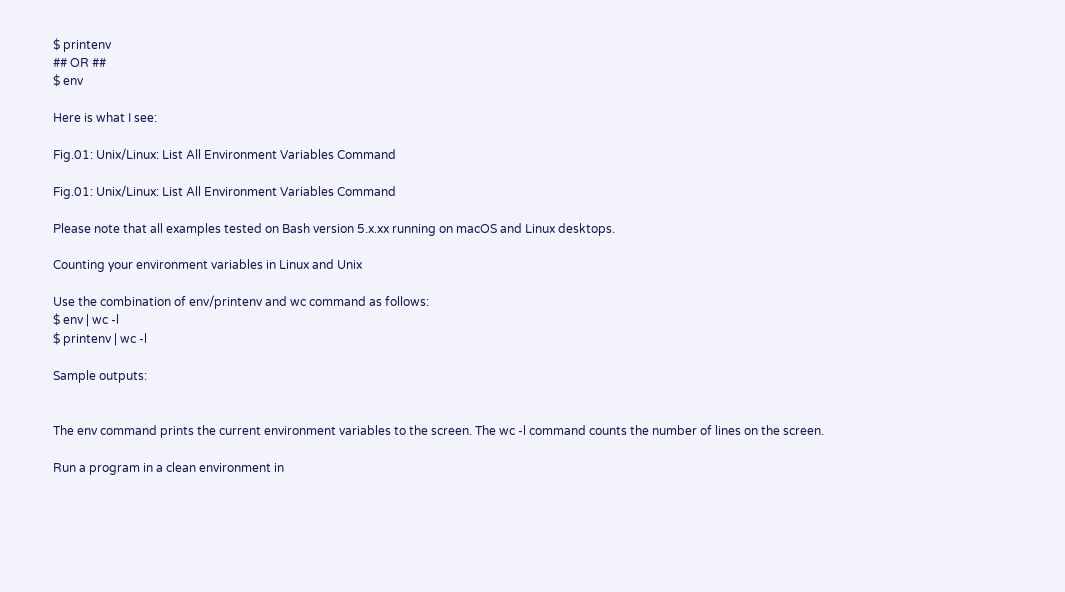$ printenv
## OR ##
$ env

Here is what I see:

Fig.01: Unix/Linux: List All Environment Variables Command

Fig.01: Unix/Linux: List All Environment Variables Command

Please note that all examples tested on Bash version 5.x.xx running on macOS and Linux desktops.

Counting your environment variables in Linux and Unix

Use the combination of env/printenv and wc command as follows:
$ env | wc -l
$ printenv | wc -l

Sample outputs:


The env command prints the current environment variables to the screen. The wc -l command counts the number of lines on the screen.

Run a program in a clean environment in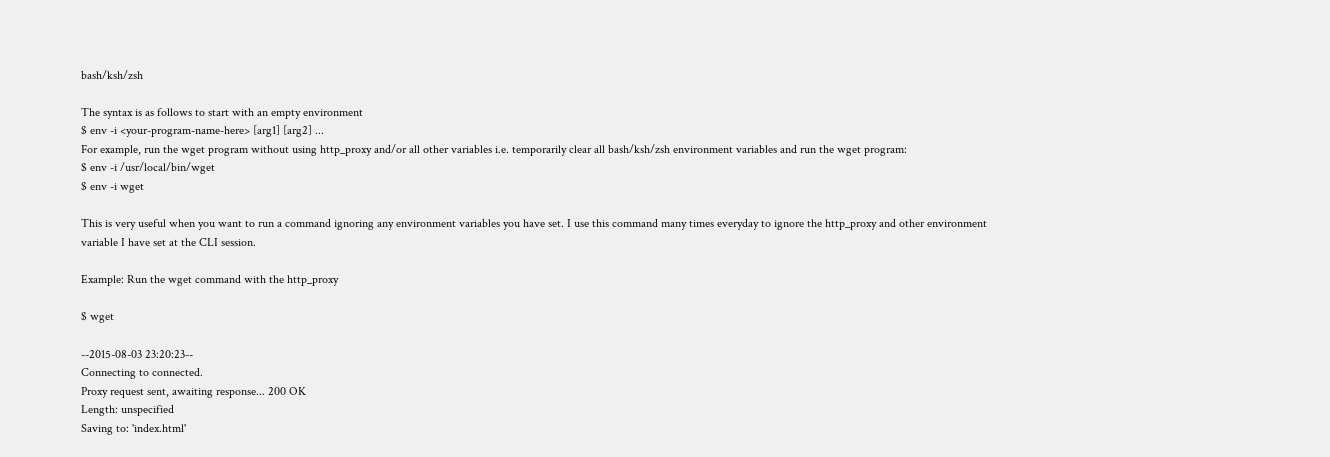bash/ksh/zsh

The syntax is as follows to start with an empty environment
$ env -i <your-program-name-here> [arg1] [arg2] ...
For example, run the wget program without using http_proxy and/or all other variables i.e. temporarily clear all bash/ksh/zsh environment variables and run the wget program:
$ env -i /usr/local/bin/wget
$ env -i wget

This is very useful when you want to run a command ignoring any environment variables you have set. I use this command many times everyday to ignore the http_proxy and other environment variable I have set at the CLI session.

Example: Run the wget command with the http_proxy

$ wget

--2015-08-03 23:20:23--
Connecting to connected.
Proxy request sent, awaiting response... 200 OK
Length: unspecified
Saving to: 'index.html'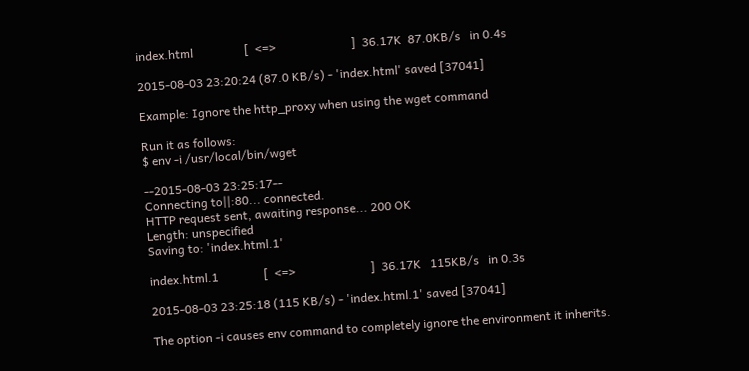index.html                 [  <=>                         ]  36.17K  87.0KB/s   in 0.4s

2015-08-03 23:20:24 (87.0 KB/s) - 'index.html' saved [37041]

Example: Ignore the http_proxy when using the wget command

Run it as follows:
$ env -i /usr/local/bin/wget

--2015-08-03 23:25:17--
Connecting to||:80... connected.
HTTP request sent, awaiting response... 200 OK
Length: unspecified
Saving to: 'index.html.1'

index.html.1               [  <=>                         ]  36.17K   115KB/s   in 0.3s

2015-08-03 23:25:18 (115 KB/s) - 'index.html.1' saved [37041]

The option -i causes env command to completely ignore the environment it inherits.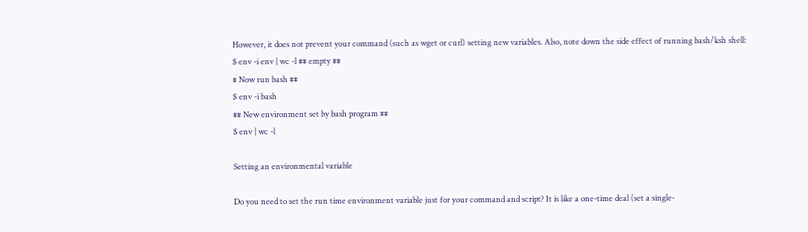However, it does not prevent your command (such as wget or curl) setting new variables. Also, note down the side effect of running bash/ksh shell:
$ env -i env | wc -l ## empty ##
# Now run bash ##
$ env -i bash
## New environment set by bash program ##
$ env | wc -l

Setting an environmental variable

Do you need to set the run time environment variable just for your command and script? It is like a one-time deal (set a single-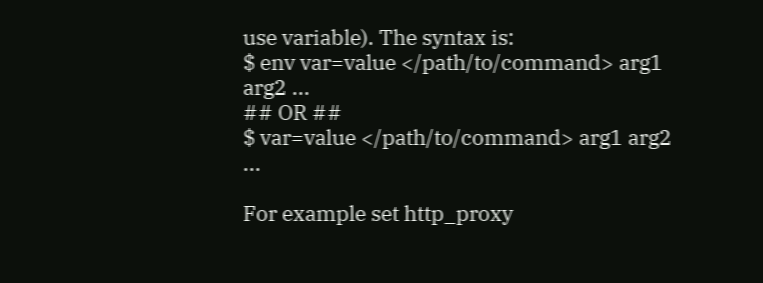use variable). The syntax is:
$ env var=value </path/to/command> arg1 arg2 ...
## OR ##
$ var=value </path/to/command> arg1 arg2 ...

For example set http_proxy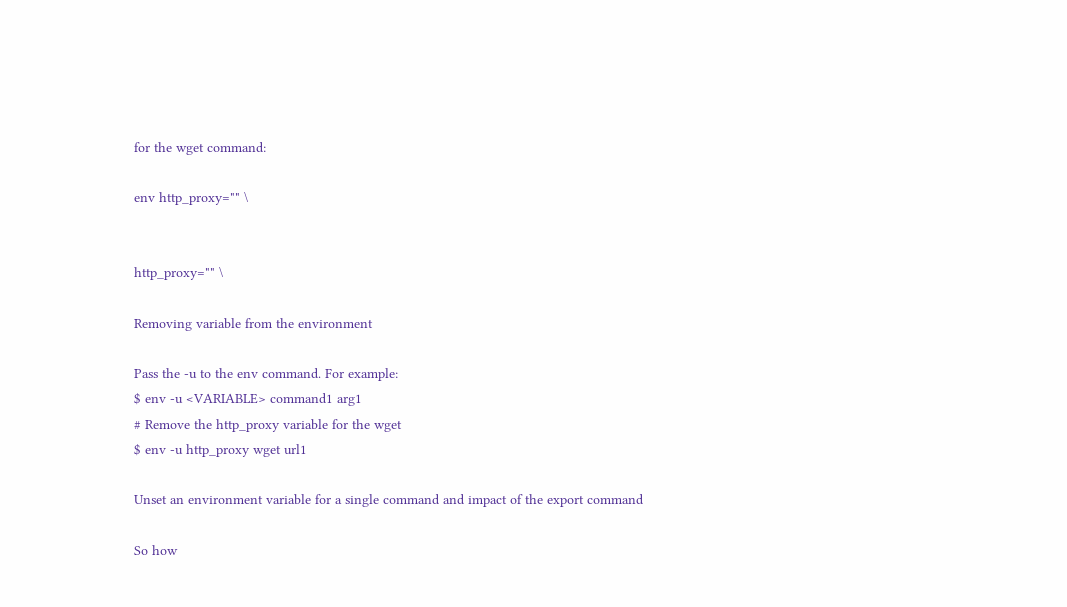for the wget command:

env http_proxy="" \


http_proxy="" \

Removing variable from the environment

Pass the -u to the env command. For example:
$ env -u <VARIABLE> command1 arg1
# Remove the http_proxy variable for the wget
$ env -u http_proxy wget url1

Unset an environment variable for a single command and impact of the export command

So how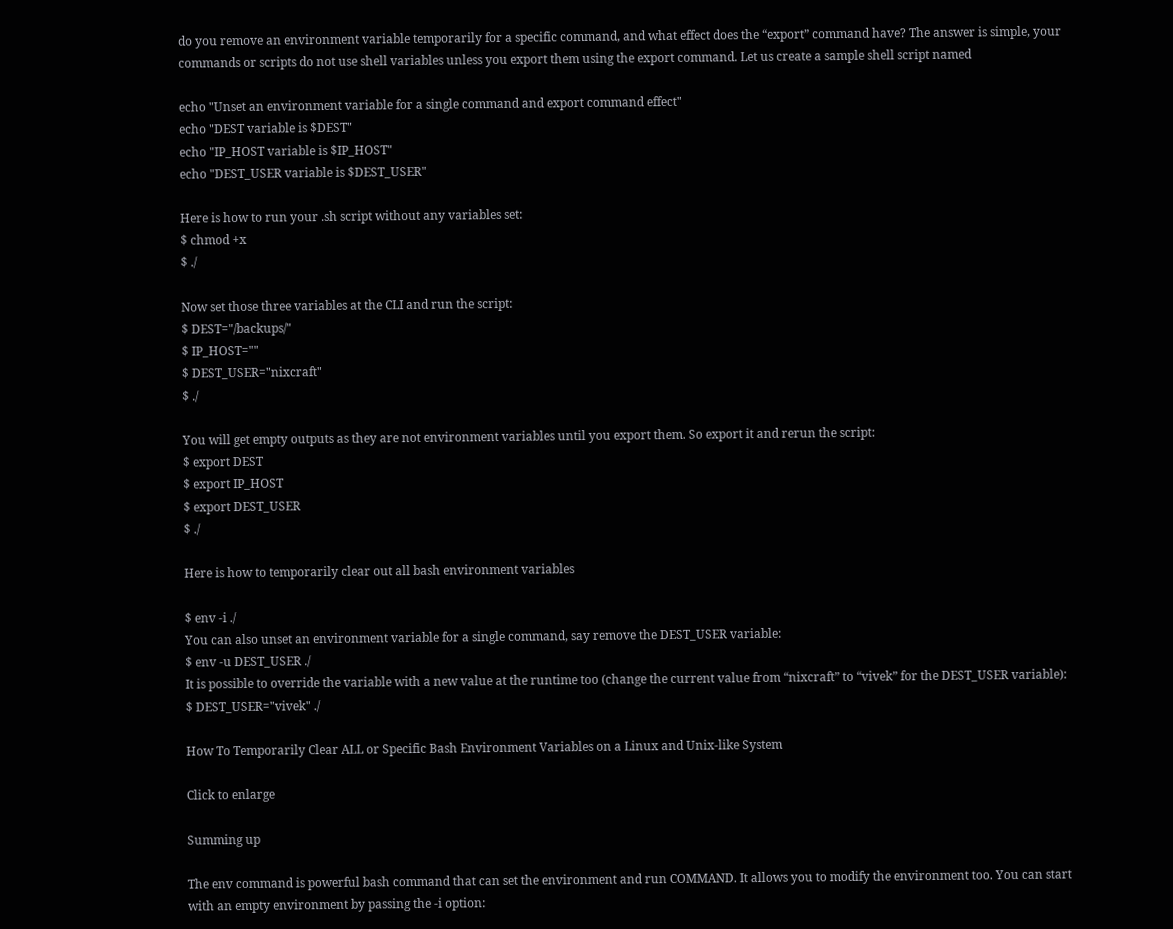do you remove an environment variable temporarily for a specific command, and what effect does the “export” command have? The answer is simple, your commands or scripts do not use shell variables unless you export them using the export command. Let us create a sample shell script named

echo "Unset an environment variable for a single command and export command effect"
echo "DEST variable is $DEST"
echo "IP_HOST variable is $IP_HOST"
echo "DEST_USER variable is $DEST_USER"

Here is how to run your .sh script without any variables set:
$ chmod +x
$ ./

Now set those three variables at the CLI and run the script:
$ DEST="/backups/"
$ IP_HOST=""
$ DEST_USER="nixcraft"
$ ./

You will get empty outputs as they are not environment variables until you export them. So export it and rerun the script:
$ export DEST
$ export IP_HOST
$ export DEST_USER
$ ./

Here is how to temporarily clear out all bash environment variables

$ env -i ./
You can also unset an environment variable for a single command, say remove the DEST_USER variable:
$ env -u DEST_USER ./
It is possible to override the variable with a new value at the runtime too (change the current value from “nixcraft” to “vivek” for the DEST_USER variable):
$ DEST_USER="vivek" ./

How To Temporarily Clear ALL or Specific Bash Environment Variables on a Linux and Unix-like System

Click to enlarge

Summing up

The env command is powerful bash command that can set the environment and run COMMAND. It allows you to modify the environment too. You can start with an empty environment by passing the -i option: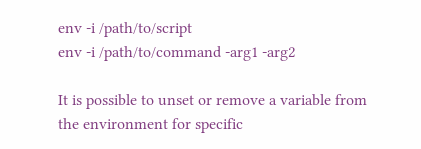env -i /path/to/script
env -i /path/to/command -arg1 -arg2

It is possible to unset or remove a variable from the environment for specific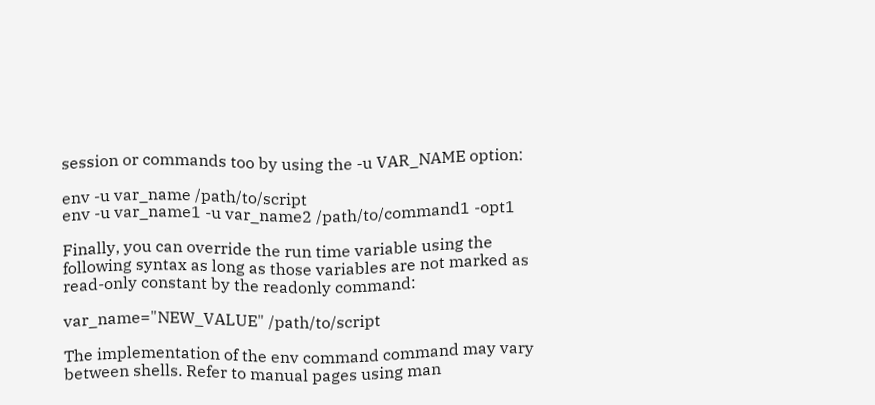session or commands too by using the -u VAR_NAME option:

env -u var_name /path/to/script
env -u var_name1 -u var_name2 /path/to/command1 -opt1

Finally, you can override the run time variable using the following syntax as long as those variables are not marked as read-only constant by the readonly command:

var_name="NEW_VALUE" /path/to/script

The implementation of the env command command may vary between shells. Refer to manual pages using man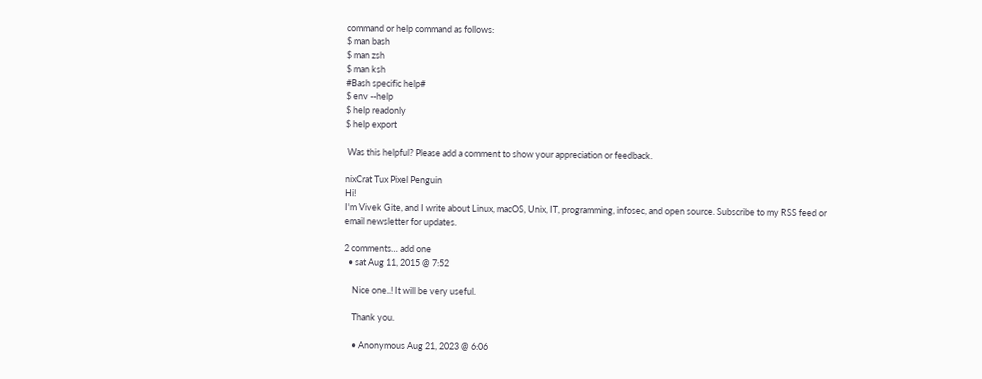command or help command as follows:
$ man bash
$ man zsh
$ man ksh
#Bash specific help#
$ env --help
$ help readonly
$ help export

 Was this helpful? Please add a comment to show your appreciation or feedback.

nixCrat Tux Pixel Penguin
Hi!
I'm Vivek Gite, and I write about Linux, macOS, Unix, IT, programming, infosec, and open source. Subscribe to my RSS feed or email newsletter for updates.

2 comments… add one
  • sat Aug 11, 2015 @ 7:52

    Nice one..! It will be very useful.

    Thank you.

    • Anonymous Aug 21, 2023 @ 6:06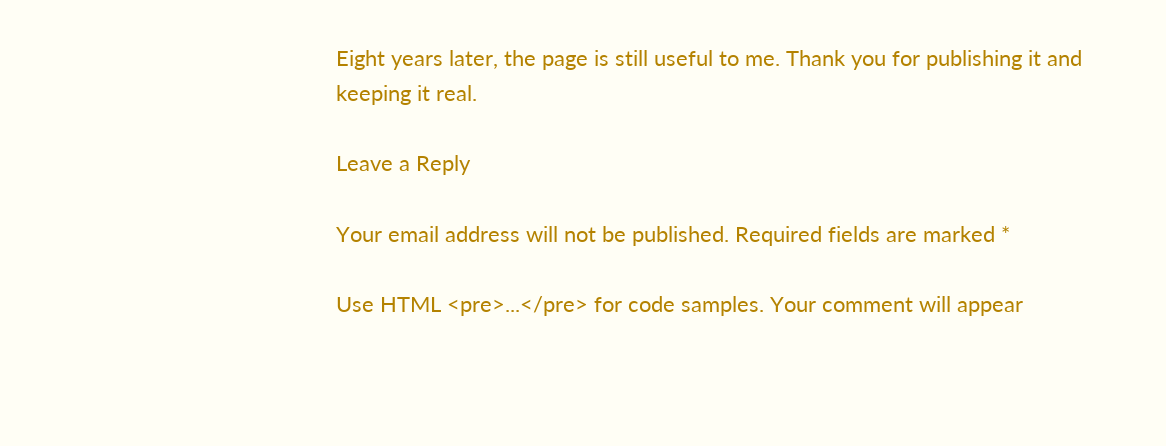Eight years later, the page is still useful to me. Thank you for publishing it and keeping it real.

Leave a Reply

Your email address will not be published. Required fields are marked *

Use HTML <pre>...</pre> for code samples. Your comment will appear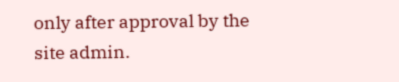only after approval by the site admin.